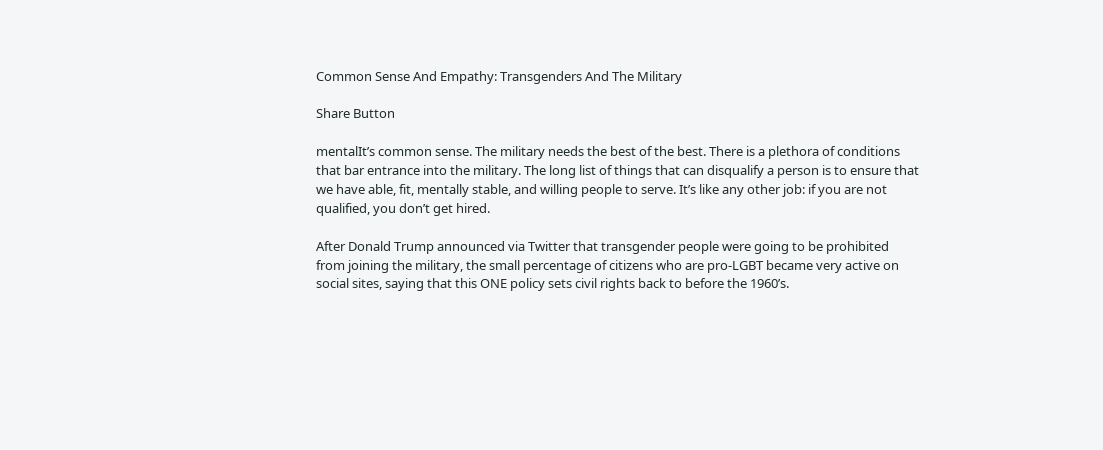Common Sense And Empathy: Transgenders And The Military

Share Button

mentalIt’s common sense. The military needs the best of the best. There is a plethora of conditions that bar entrance into the military. The long list of things that can disqualify a person is to ensure that we have able, fit, mentally stable, and willing people to serve. It’s like any other job: if you are not qualified, you don’t get hired.

After Donald Trump announced via Twitter that transgender people were going to be prohibited from joining the military, the small percentage of citizens who are pro-LGBT became very active on social sites, saying that this ONE policy sets civil rights back to before the 1960’s.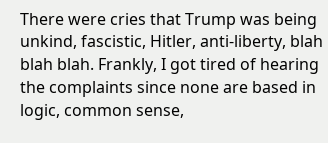There were cries that Trump was being unkind, fascistic, Hitler, anti-liberty, blah blah blah. Frankly, I got tired of hearing the complaints since none are based in logic, common sense,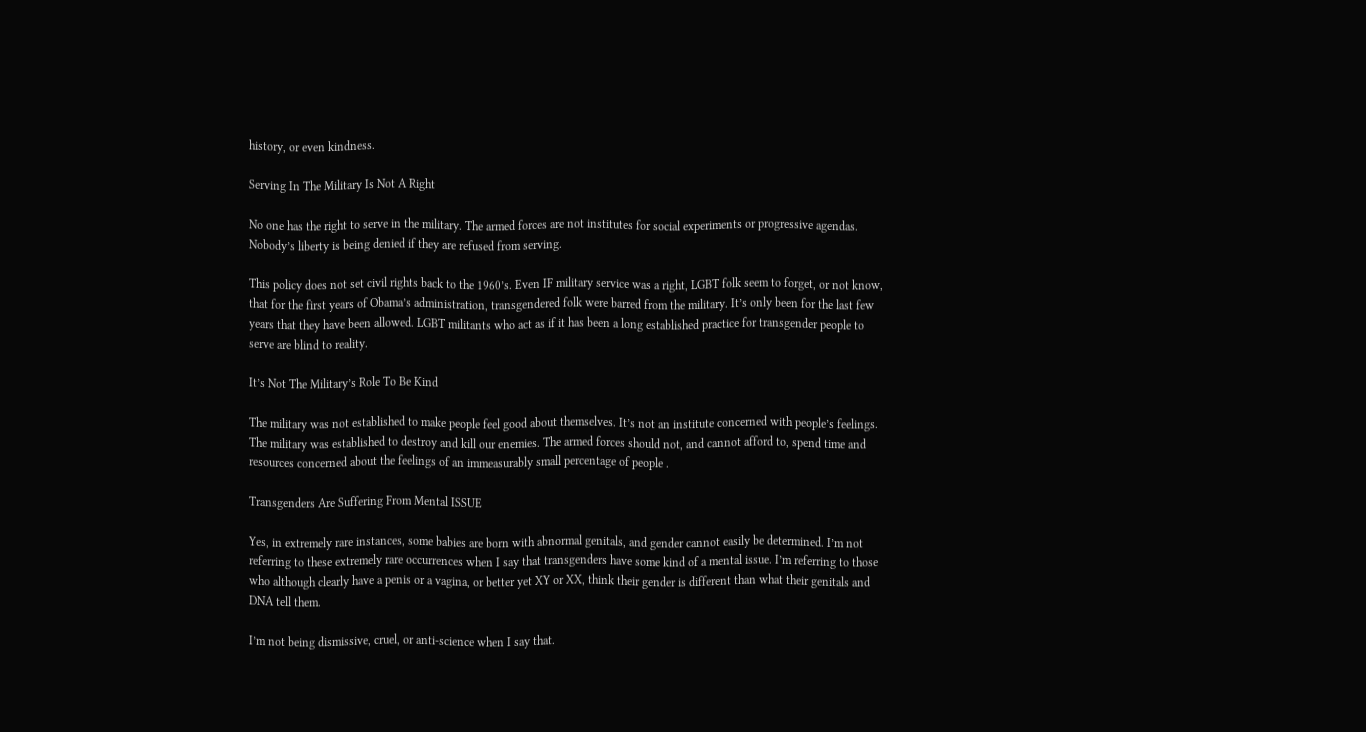history, or even kindness.

Serving In The Military Is Not A Right

No one has the right to serve in the military. The armed forces are not institutes for social experiments or progressive agendas. Nobody’s liberty is being denied if they are refused from serving.

This policy does not set civil rights back to the 1960’s. Even IF military service was a right, LGBT folk seem to forget, or not know, that for the first years of Obama’s administration, transgendered folk were barred from the military. It’s only been for the last few years that they have been allowed. LGBT militants who act as if it has been a long established practice for transgender people to serve are blind to reality.

It’s Not The Military’s Role To Be Kind

The military was not established to make people feel good about themselves. It’s not an institute concerned with people’s feelings. The military was established to destroy and kill our enemies. The armed forces should not, and cannot afford to, spend time and resources concerned about the feelings of an immeasurably small percentage of people .

Transgenders Are Suffering From Mental ISSUE

Yes, in extremely rare instances, some babies are born with abnormal genitals, and gender cannot easily be determined. I’m not referring to these extremely rare occurrences when I say that transgenders have some kind of a mental issue. I’m referring to those who although clearly have a penis or a vagina, or better yet XY or XX, think their gender is different than what their genitals and DNA tell them.

I’m not being dismissive, cruel, or anti-science when I say that.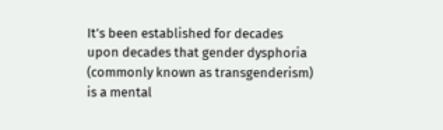It’s been established for decades upon decades that gender dysphoria (commonly known as transgenderism) is a mental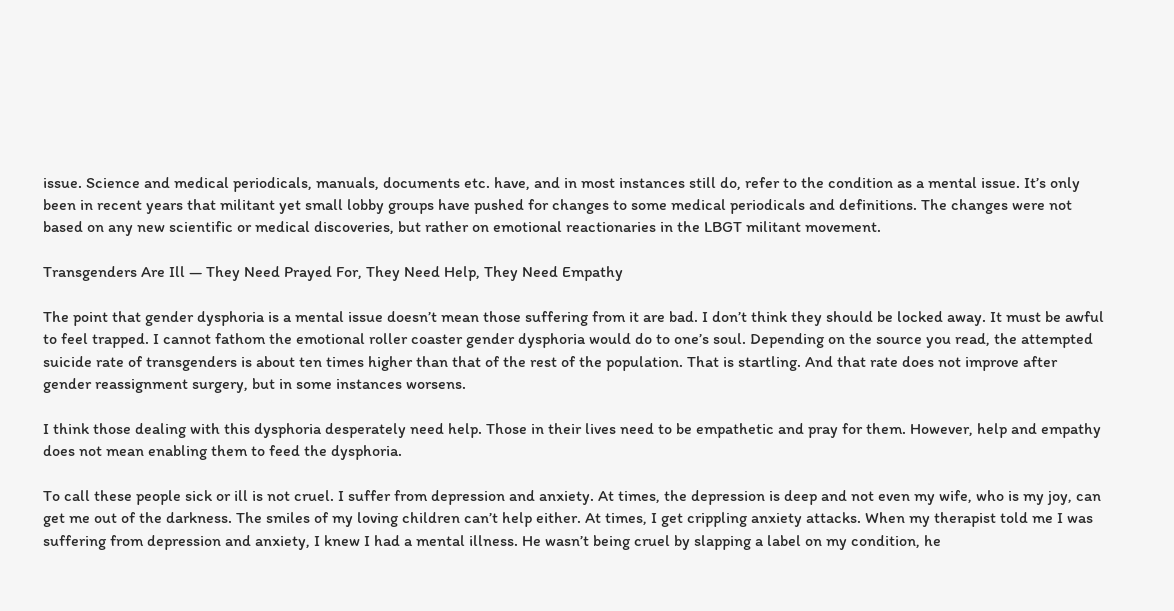issue. Science and medical periodicals, manuals, documents etc. have, and in most instances still do, refer to the condition as a mental issue. It’s only been in recent years that militant yet small lobby groups have pushed for changes to some medical periodicals and definitions. The changes were not based on any new scientific or medical discoveries, but rather on emotional reactionaries in the LBGT militant movement.

Transgenders Are Ill — They Need Prayed For, They Need Help, They Need Empathy

The point that gender dysphoria is a mental issue doesn’t mean those suffering from it are bad. I don’t think they should be locked away. It must be awful to feel trapped. I cannot fathom the emotional roller coaster gender dysphoria would do to one’s soul. Depending on the source you read, the attempted suicide rate of transgenders is about ten times higher than that of the rest of the population. That is startling. And that rate does not improve after gender reassignment surgery, but in some instances worsens.

I think those dealing with this dysphoria desperately need help. Those in their lives need to be empathetic and pray for them. However, help and empathy does not mean enabling them to feed the dysphoria.

To call these people sick or ill is not cruel. I suffer from depression and anxiety. At times, the depression is deep and not even my wife, who is my joy, can get me out of the darkness. The smiles of my loving children can’t help either. At times, I get crippling anxiety attacks. When my therapist told me I was suffering from depression and anxiety, I knew I had a mental illness. He wasn’t being cruel by slapping a label on my condition, he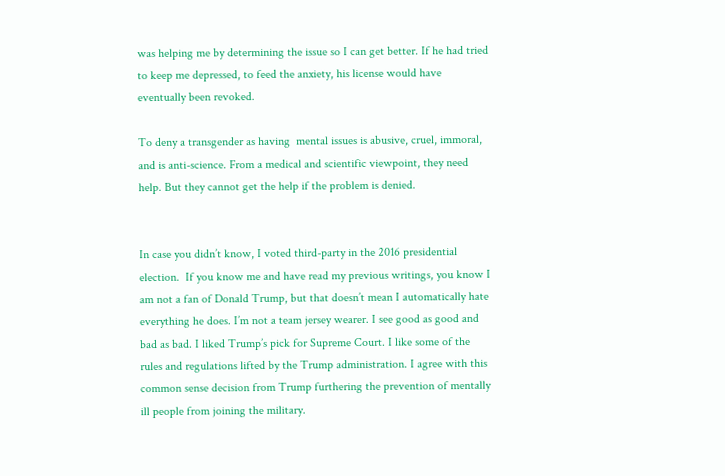was helping me by determining the issue so I can get better. If he had tried to keep me depressed, to feed the anxiety, his license would have eventually been revoked.

To deny a transgender as having  mental issues is abusive, cruel, immoral, and is anti-science. From a medical and scientific viewpoint, they need help. But they cannot get the help if the problem is denied.


In case you didn’t know, I voted third-party in the 2016 presidential election.  If you know me and have read my previous writings, you know I am not a fan of Donald Trump, but that doesn’t mean I automatically hate everything he does. I’m not a team jersey wearer. I see good as good and bad as bad. I liked Trump’s pick for Supreme Court. I like some of the rules and regulations lifted by the Trump administration. I agree with this common sense decision from Trump furthering the prevention of mentally ill people from joining the military.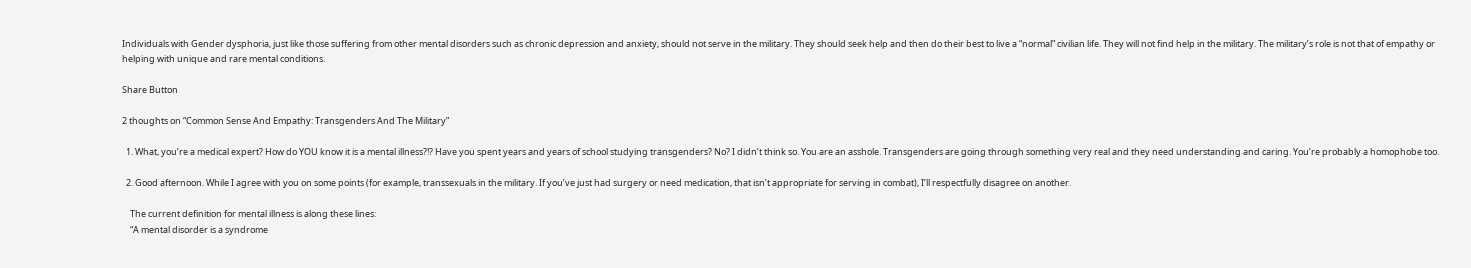Individuals with Gender dysphoria, just like those suffering from other mental disorders such as chronic depression and anxiety, should not serve in the military. They should seek help and then do their best to live a “normal” civilian life. They will not find help in the military. The military’s role is not that of empathy or helping with unique and rare mental conditions.

Share Button

2 thoughts on “Common Sense And Empathy: Transgenders And The Military”

  1. What, you’re a medical expert? How do YOU know it is a mental illness?!? Have you spent years and years of school studying transgenders? No? I didn’t think so. You are an asshole. Transgenders are going through something very real and they need understanding and caring. You’re probably a homophobe too.

  2. Good afternoon. While I agree with you on some points (for example, transsexuals in the military. If you’ve just had surgery or need medication, that isn’t appropriate for serving in combat), I’ll respectfully disagree on another.

    The current definition for mental illness is along these lines:
    “A mental disorder is a syndrome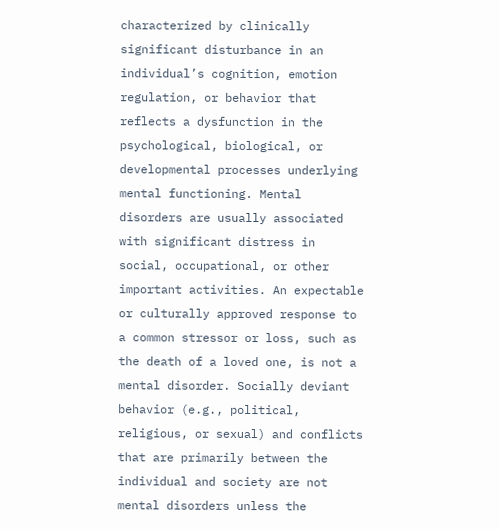characterized by clinically significant disturbance in an individual’s cognition, emotion regulation, or behavior that reflects a dysfunction in the psychological, biological, or developmental processes underlying mental functioning. Mental disorders are usually associated with significant distress in social, occupational, or other important activities. An expectable or culturally approved response to a common stressor or loss, such as the death of a loved one, is not a mental disorder. Socially deviant behavior (e.g., political, religious, or sexual) and conflicts that are primarily between the individual and society are not mental disorders unless the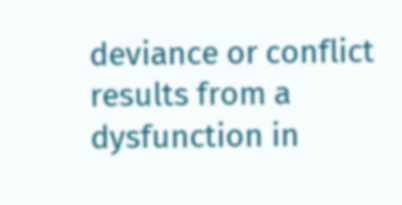deviance or conflict results from a dysfunction in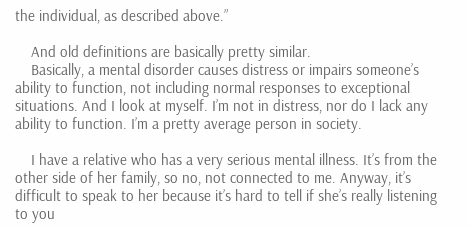the individual, as described above.”

    And old definitions are basically pretty similar.
    Basically, a mental disorder causes distress or impairs someone’s ability to function, not including normal responses to exceptional situations. And I look at myself. I’m not in distress, nor do I lack any ability to function. I’m a pretty average person in society.

    I have a relative who has a very serious mental illness. It’s from the other side of her family, so no, not connected to me. Anyway, it’s difficult to speak to her because it’s hard to tell if she’s really listening to you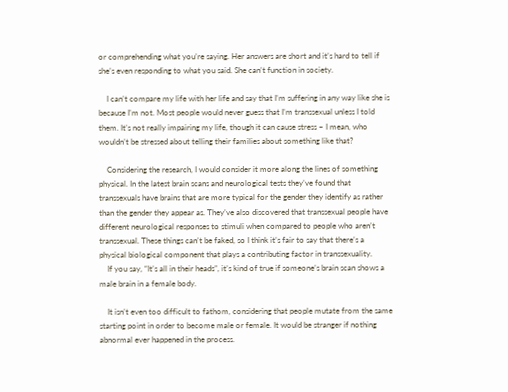or comprehending what you’re saying. Her answers are short and it’s hard to tell if she’s even responding to what you said. She can’t function in society.

    I can’t compare my life with her life and say that I’m suffering in any way like she is because I’m not. Most people would never guess that I’m transsexual unless I told them. It’s not really impairing my life, though it can cause stress – I mean, who wouldn’t be stressed about telling their families about something like that?

    Considering the research, I would consider it more along the lines of something physical. In the latest brain scans and neurological tests they’ve found that transsexuals have brains that are more typical for the gender they identify as rather than the gender they appear as. They’ve also discovered that transsexual people have different neurological responses to stimuli when compared to people who aren’t transsexual. These things can’t be faked, so I think it’s fair to say that there’s a physical biological component that plays a contributing factor in transsexuality.
    If you say, “It’s all in their heads”, it’s kind of true if someone’s brain scan shows a male brain in a female body.

    It isn’t even too difficult to fathom, considering that people mutate from the same starting point in order to become male or female. It would be stranger if nothing abnormal ever happened in the process.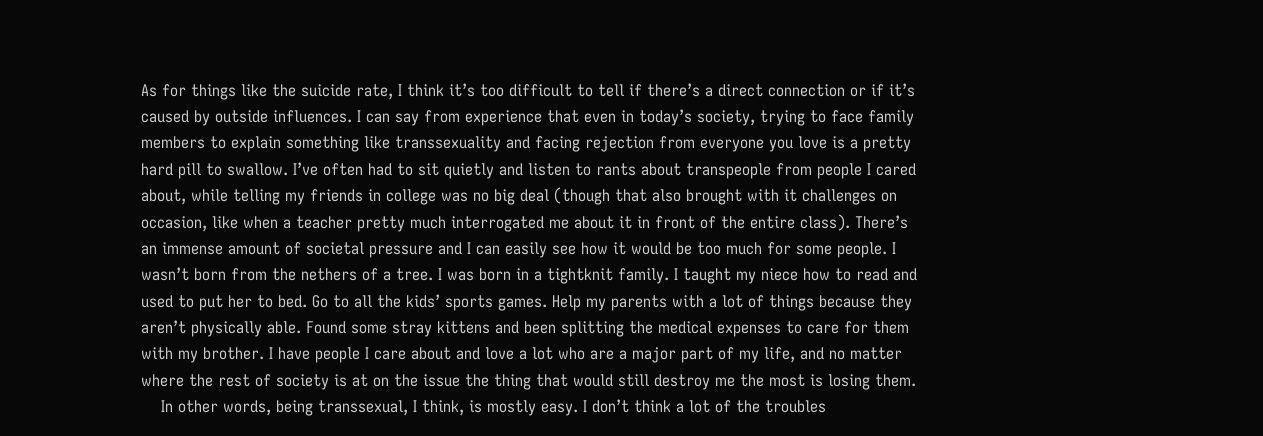As for things like the suicide rate, I think it’s too difficult to tell if there’s a direct connection or if it’s caused by outside influences. I can say from experience that even in today’s society, trying to face family members to explain something like transsexuality and facing rejection from everyone you love is a pretty hard pill to swallow. I’ve often had to sit quietly and listen to rants about transpeople from people I cared about, while telling my friends in college was no big deal (though that also brought with it challenges on occasion, like when a teacher pretty much interrogated me about it in front of the entire class). There’s an immense amount of societal pressure and I can easily see how it would be too much for some people. I wasn’t born from the nethers of a tree. I was born in a tightknit family. I taught my niece how to read and used to put her to bed. Go to all the kids’ sports games. Help my parents with a lot of things because they aren’t physically able. Found some stray kittens and been splitting the medical expenses to care for them with my brother. I have people I care about and love a lot who are a major part of my life, and no matter where the rest of society is at on the issue the thing that would still destroy me the most is losing them.
    In other words, being transsexual, I think, is mostly easy. I don’t think a lot of the troubles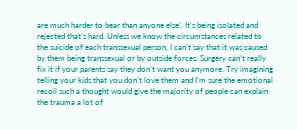are much harder to bear than anyone else’. It’s being isolated and rejected that’s hard. Unless we know the circumstances related to the suicide of each transsexual person, I can’t say that it was caused by them being transsexual or by outside forces. Surgery can’t really fix it if your parents say they don’t want you anymore. Try imagining telling your kids that you don’t love them and I’m sure the emotional recoil such a thought would give the majority of people can explain the trauma a lot of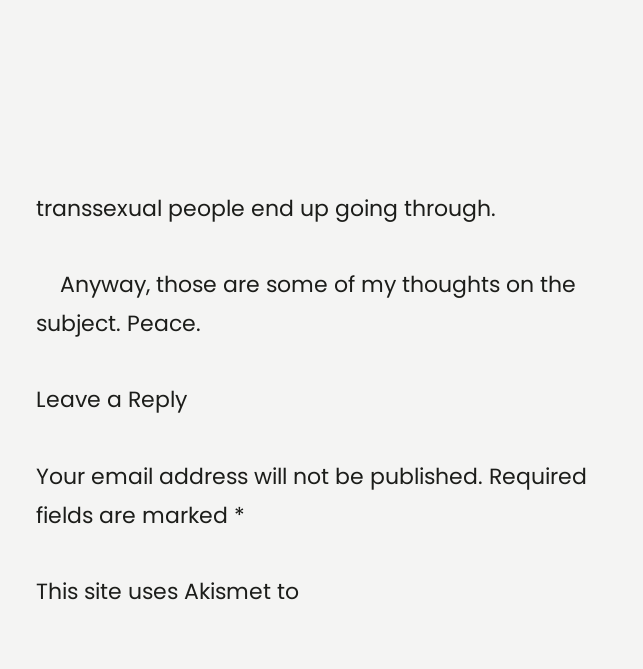transsexual people end up going through.

    Anyway, those are some of my thoughts on the subject. Peace.

Leave a Reply

Your email address will not be published. Required fields are marked *

This site uses Akismet to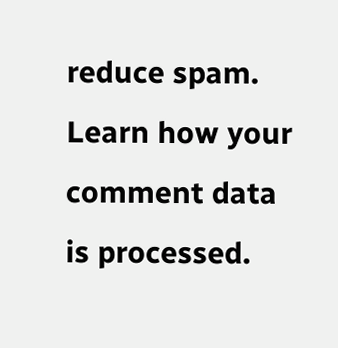reduce spam. Learn how your comment data is processed.